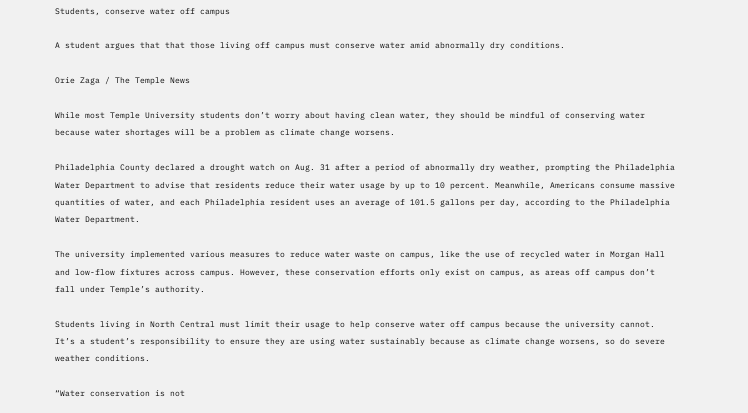Students, conserve water off campus

A student argues that that those living off campus must conserve water amid abnormally dry conditions.

Orie Zaga / The Temple News

While most Temple University students don’t worry about having clean water, they should be mindful of conserving water because water shortages will be a problem as climate change worsens.

Philadelphia County declared a drought watch on Aug. 31 after a period of abnormally dry weather, prompting the Philadelphia Water Department to advise that residents reduce their water usage by up to 10 percent. Meanwhile, Americans consume massive quantities of water, and each Philadelphia resident uses an average of 101.5 gallons per day, according to the Philadelphia Water Department.

The university implemented various measures to reduce water waste on campus, like the use of recycled water in Morgan Hall and low-flow fixtures across campus. However, these conservation efforts only exist on campus, as areas off campus don’t fall under Temple’s authority.

Students living in North Central must limit their usage to help conserve water off campus because the university cannot. It’s a student’s responsibility to ensure they are using water sustainably because as climate change worsens, so do severe weather conditions.

“Water conservation is not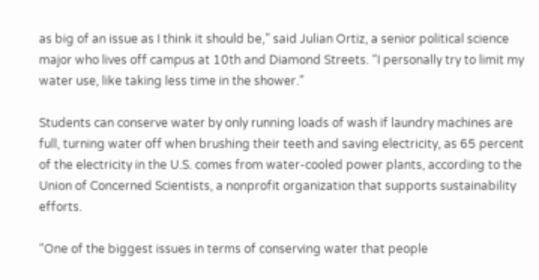as big of an issue as I think it should be,” said Julian Ortiz, a senior political science major who lives off campus at 10th and Diamond Streets. “I personally try to limit my water use, like taking less time in the shower.”

Students can conserve water by only running loads of wash if laundry machines are full, turning water off when brushing their teeth and saving electricity, as 65 percent of the electricity in the U.S. comes from water-cooled power plants, according to the Union of Concerned Scientists, a nonprofit organization that supports sustainability efforts.

“One of the biggest issues in terms of conserving water that people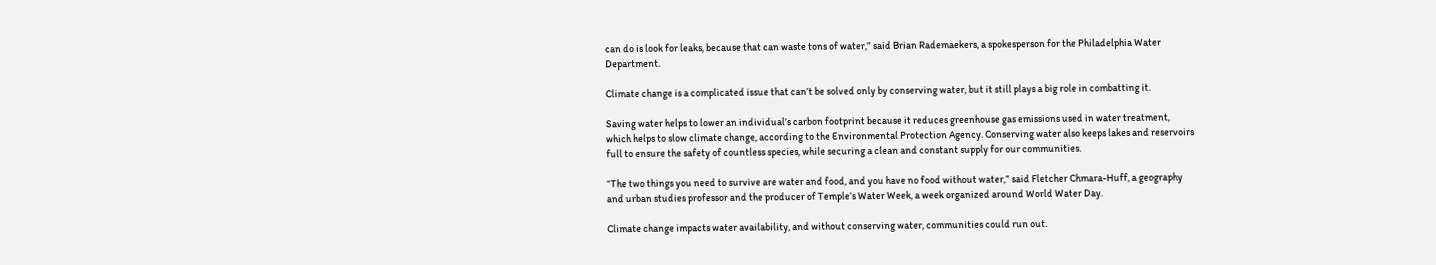can do is look for leaks, because that can waste tons of water,” said Brian Rademaekers, a spokesperson for the Philadelphia Water Department.

Climate change is a complicated issue that can’t be solved only by conserving water, but it still plays a big role in combatting it.

Saving water helps to lower an individual’s carbon footprint because it reduces greenhouse gas emissions used in water treatment, which helps to slow climate change, according to the Environmental Protection Agency. Conserving water also keeps lakes and reservoirs full to ensure the safety of countless species, while securing a clean and constant supply for our communities.

“The two things you need to survive are water and food, and you have no food without water,” said Fletcher Chmara-Huff, a geography and urban studies professor and the producer of Temple’s Water Week, a week organized around World Water Day.

Climate change impacts water availability, and without conserving water, communities could run out.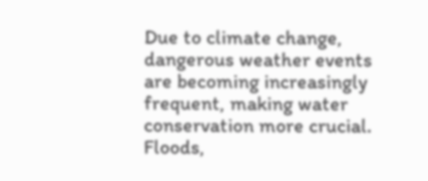Due to climate change, dangerous weather events are becoming increasingly frequent, making water conservation more crucial. Floods,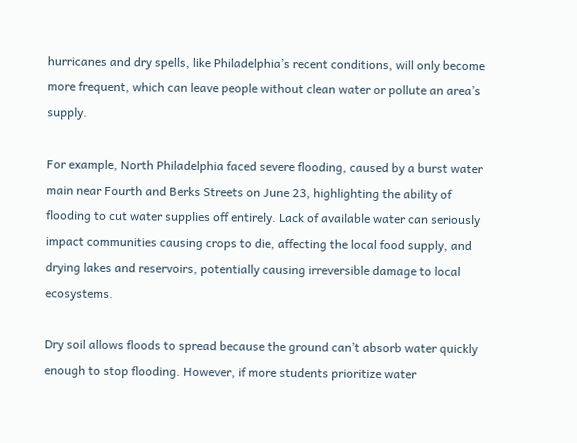hurricanes and dry spells, like Philadelphia’s recent conditions, will only become more frequent, which can leave people without clean water or pollute an area’s supply.

For example, North Philadelphia faced severe flooding, caused by a burst water main near Fourth and Berks Streets on June 23, highlighting the ability of flooding to cut water supplies off entirely. Lack of available water can seriously impact communities causing crops to die, affecting the local food supply, and drying lakes and reservoirs, potentially causing irreversible damage to local ecosystems.

Dry soil allows floods to spread because the ground can’t absorb water quickly enough to stop flooding. However, if more students prioritize water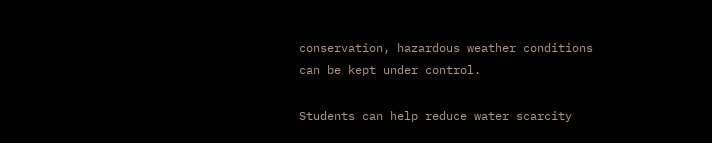conservation, hazardous weather conditions can be kept under control.

Students can help reduce water scarcity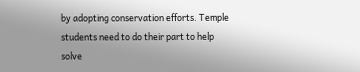by adopting conservation efforts. Temple students need to do their part to help solve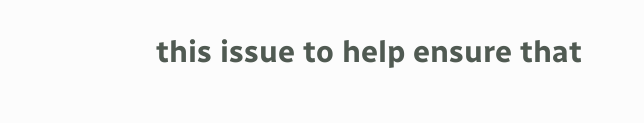this issue to help ensure that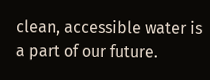clean, accessible water is a part of our future.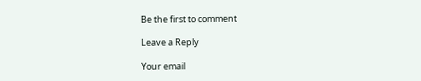Be the first to comment

Leave a Reply

Your email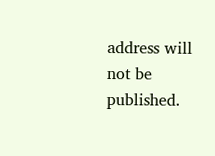address will not be published.